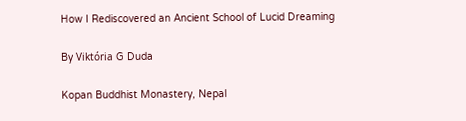How I Rediscovered an Ancient School of Lucid Dreaming

By Viktória G Duda

Kopan Buddhist Monastery, Nepal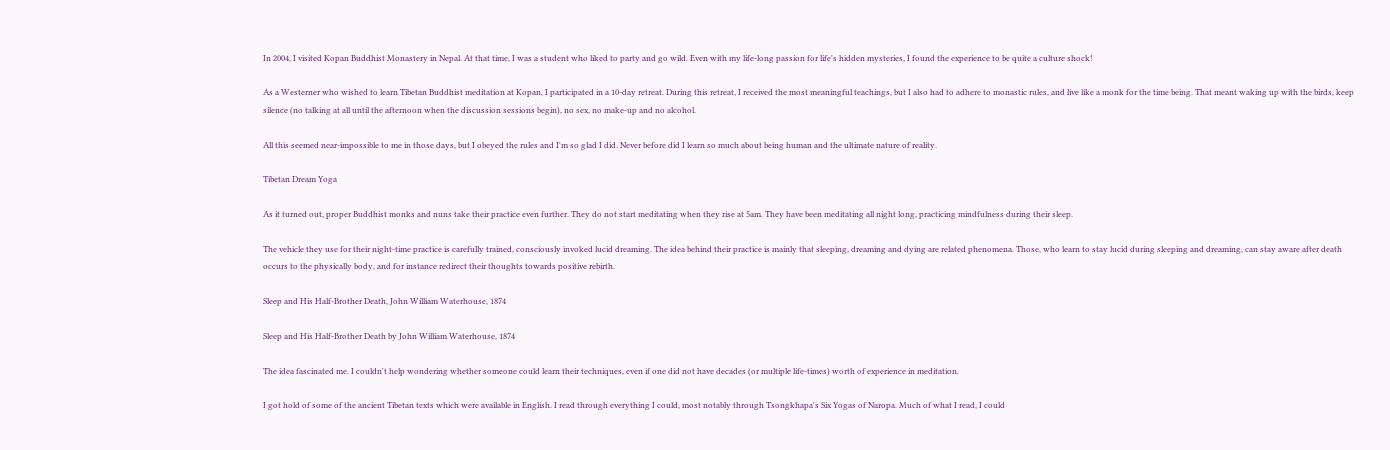In 2004, I visited Kopan Buddhist Monastery in Nepal. At that time, I was a student who liked to party and go wild. Even with my life-long passion for life's hidden mysteries, I found the experience to be quite a culture shock!

As a Westerner who wished to learn Tibetan Buddhist meditation at Kopan, I participated in a 10-day retreat. During this retreat, I received the most meaningful teachings, but I also had to adhere to monastic rules, and live like a monk for the time being. That meant waking up with the birds, keep silence (no talking at all until the afternoon when the discussion sessions begin), no sex, no make-up and no alcohol.

All this seemed near-impossible to me in those days, but I obeyed the rules and I'm so glad I did. Never before did I learn so much about being human and the ultimate nature of reality.

Tibetan Dream Yoga

As it turned out, proper Buddhist monks and nuns take their practice even further. They do not start meditating when they rise at 5am. They have been meditating all night long, practicing mindfulness during their sleep.

The vehicle they use for their night-time practice is carefully trained, consciously invoked lucid dreaming. The idea behind their practice is mainly that sleeping, dreaming and dying are related phenomena. Those, who learn to stay lucid during sleeping and dreaming, can stay aware after death occurs to the physically body, and for instance redirect their thoughts towards positive rebirth.

Sleep and His Half-Brother Death, John William Waterhouse, 1874

Sleep and His Half-Brother Death by John William Waterhouse, 1874

The idea fascinated me. I couldn't help wondering whether someone could learn their techniques, even if one did not have decades (or multiple life-times) worth of experience in meditation.

I got hold of some of the ancient Tibetan texts which were available in English. I read through everything I could, most notably through Tsongkhapa's Six Yogas of Naropa. Much of what I read, I could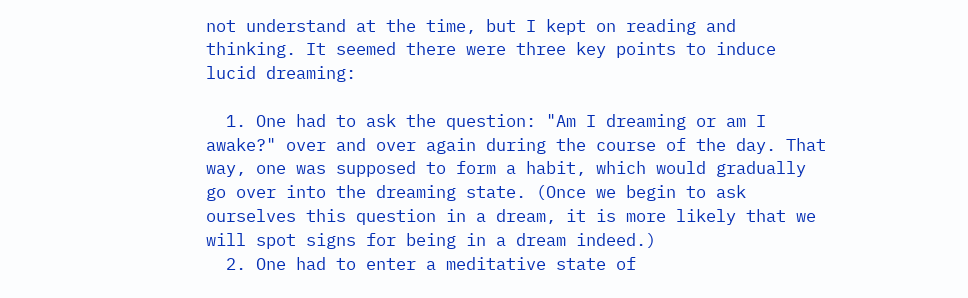not understand at the time, but I kept on reading and thinking. It seemed there were three key points to induce lucid dreaming:

  1. One had to ask the question: "Am I dreaming or am I awake?" over and over again during the course of the day. That way, one was supposed to form a habit, which would gradually go over into the dreaming state. (Once we begin to ask ourselves this question in a dream, it is more likely that we will spot signs for being in a dream indeed.)
  2. One had to enter a meditative state of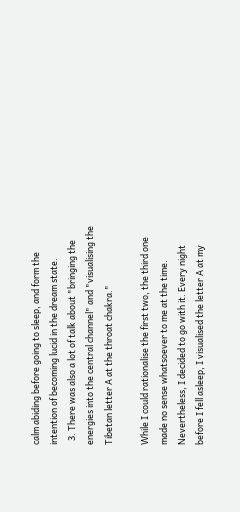calm abiding before going to sleep, and form the intention of becoming lucid in the dream state.
  3. There was also a lot of talk about "bringing the energies into the central channel" and "visualising the Tibetan letter A at the throat chakra."

While I could rationalise the first two, the third one made no sense whatsoever to me at the time. Nevertheless, I decided to go with it. Every night before I fell asleep, I visualised the letter A at my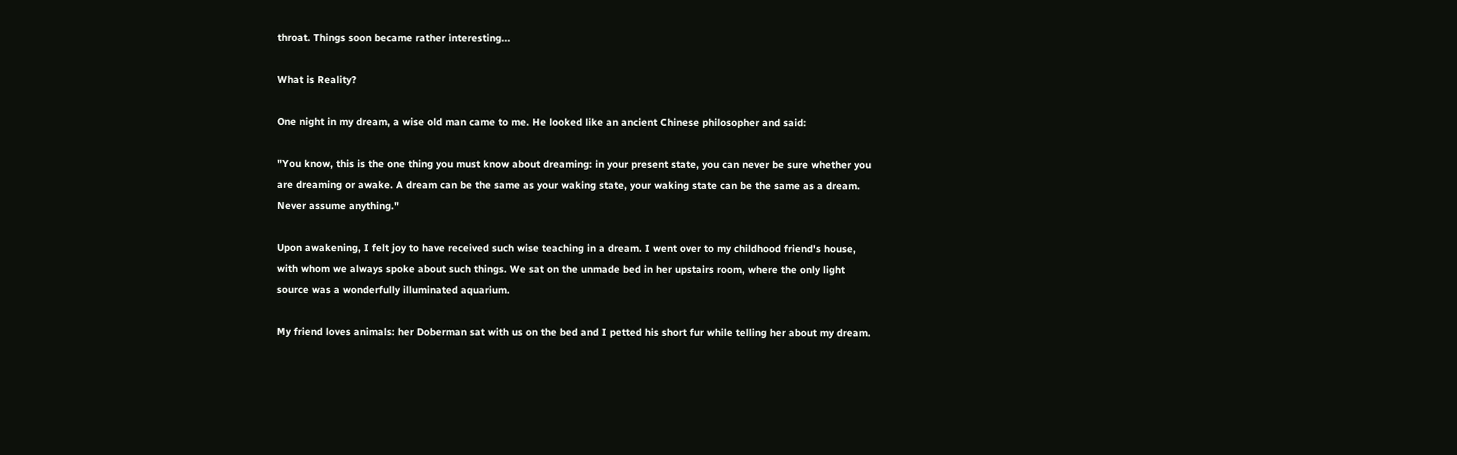throat. Things soon became rather interesting...

What is Reality?

One night in my dream, a wise old man came to me. He looked like an ancient Chinese philosopher and said:

"You know, this is the one thing you must know about dreaming: in your present state, you can never be sure whether you are dreaming or awake. A dream can be the same as your waking state, your waking state can be the same as a dream. Never assume anything."

Upon awakening, I felt joy to have received such wise teaching in a dream. I went over to my childhood friend's house, with whom we always spoke about such things. We sat on the unmade bed in her upstairs room, where the only light source was a wonderfully illuminated aquarium.

My friend loves animals: her Doberman sat with us on the bed and I petted his short fur while telling her about my dream.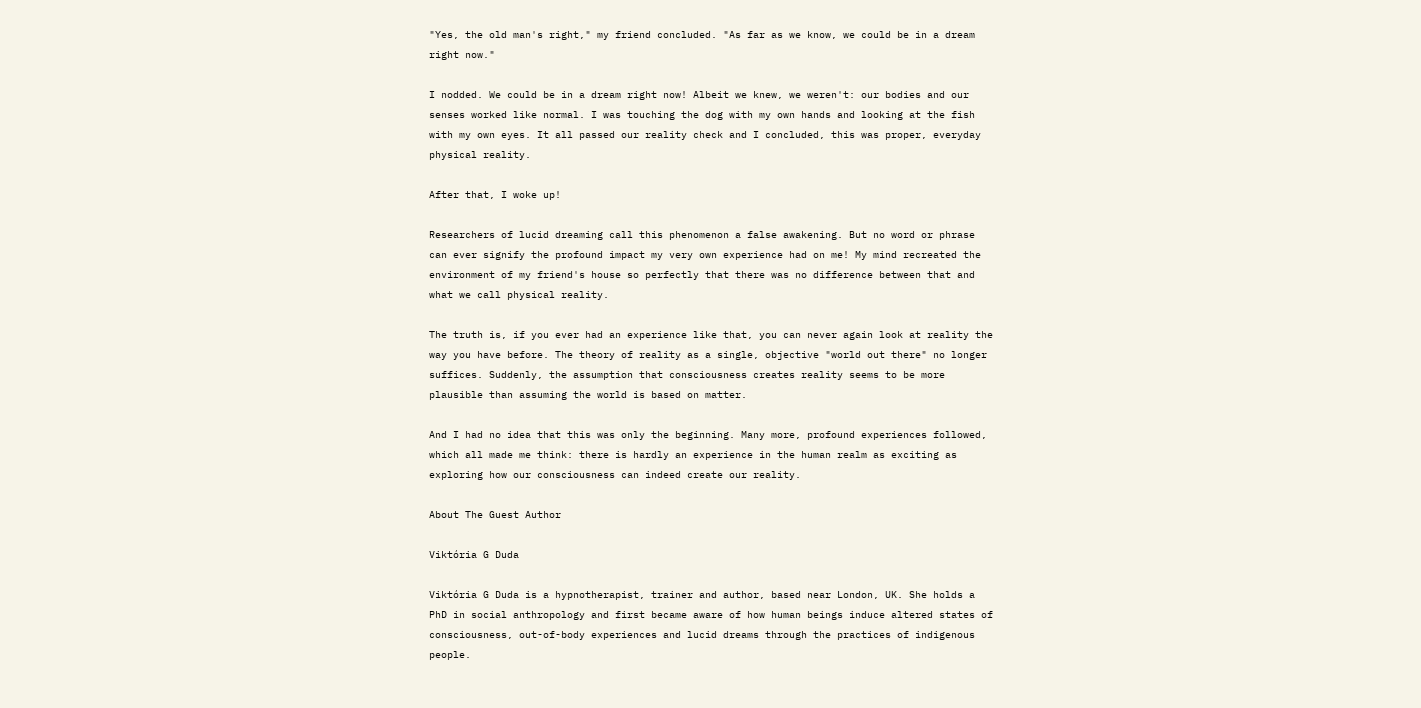"Yes, the old man's right," my friend concluded. "As far as we know, we could be in a dream right now."

I nodded. We could be in a dream right now! Albeit we knew, we weren't: our bodies and our senses worked like normal. I was touching the dog with my own hands and looking at the fish with my own eyes. It all passed our reality check and I concluded, this was proper, everyday physical reality.

After that, I woke up!

Researchers of lucid dreaming call this phenomenon a false awakening. But no word or phrase can ever signify the profound impact my very own experience had on me! My mind recreated the environment of my friend's house so perfectly that there was no difference between that and what we call physical reality.

The truth is, if you ever had an experience like that, you can never again look at reality the way you have before. The theory of reality as a single, objective "world out there" no longer suffices. Suddenly, the assumption that consciousness creates reality seems to be more plausible than assuming the world is based on matter.

And I had no idea that this was only the beginning. Many more, profound experiences followed, which all made me think: there is hardly an experience in the human realm as exciting as exploring how our consciousness can indeed create our reality.

About The Guest Author

Viktória G Duda

Viktória G Duda is a hypnotherapist, trainer and author, based near London, UK. She holds a PhD in social anthropology and first became aware of how human beings induce altered states of consciousness, out-of-body experiences and lucid dreams through the practices of indigenous people.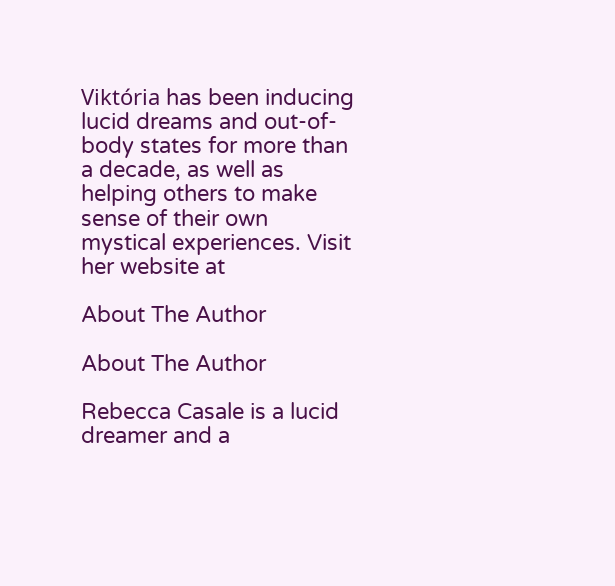Viktória has been inducing lucid dreams and out-of-body states for more than a decade, as well as helping others to make sense of their own mystical experiences. Visit her website at

About The Author

About The Author

Rebecca Casale is a lucid dreamer and a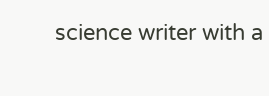science writer with a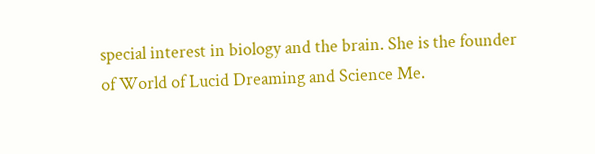special interest in biology and the brain. She is the founder of World of Lucid Dreaming and Science Me.